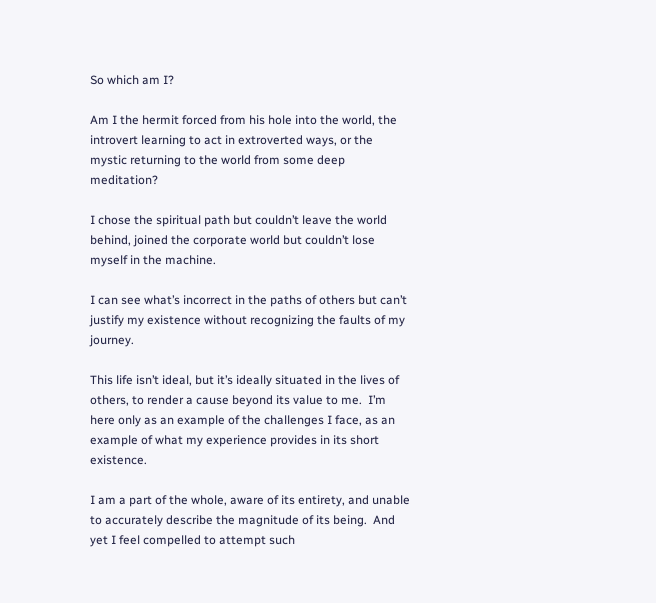So which am I?

Am I the hermit forced from his hole into the world, the introvert learning to act in extroverted ways, or the mystic returning to the world from some deep meditation?

I chose the spiritual path but couldn’t leave the world behind, joined the corporate world but couldn’t lose myself in the machine.

I can see what’s incorrect in the paths of others but can’t justify my existence without recognizing the faults of my journey.

This life isn’t ideal, but it’s ideally situated in the lives of others, to render a cause beyond its value to me.  I’m here only as an example of the challenges I face, as an example of what my experience provides in its short existence.

I am a part of the whole, aware of its entirety, and unable to accurately describe the magnitude of its being.  And yet I feel compelled to attempt such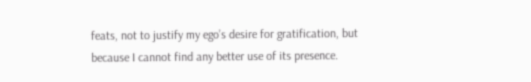feats, not to justify my ego’s desire for gratification, but because I cannot find any better use of its presence.